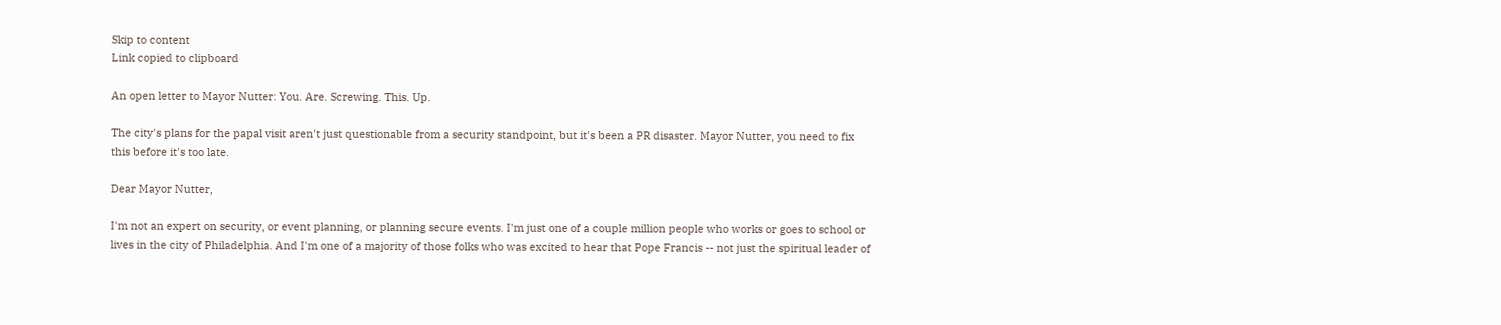Skip to content
Link copied to clipboard

An open letter to Mayor Nutter: You. Are. Screwing. This. Up.

The city's plans for the papal visit aren't just questionable from a security standpoint, but it's been a PR disaster. Mayor Nutter, you need to fix this before it's too late.

Dear Mayor Nutter,

I'm not an expert on security, or event planning, or planning secure events. I'm just one of a couple million people who works or goes to school or lives in the city of Philadelphia. And I'm one of a majority of those folks who was excited to hear that Pope Francis -- not just the spiritual leader of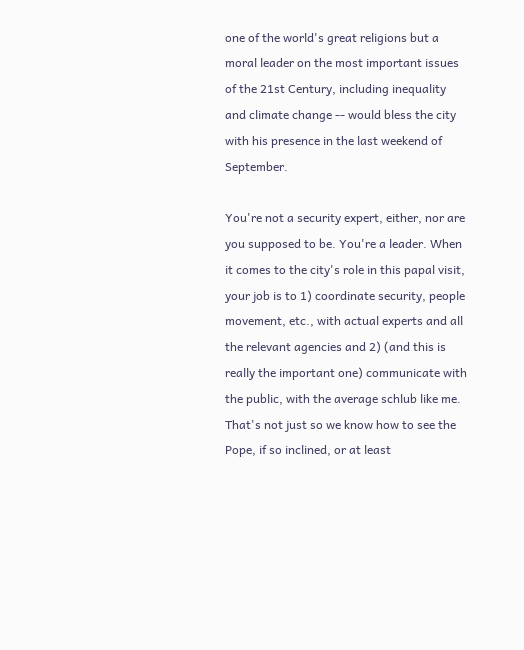one of the world's great religions but a moral leader on the most important issues of the 21st Century, including inequality and climate change -- would bless the city with his presence in the last weekend of September.

You're not a security expert, either, nor are you supposed to be. You're a leader. When it comes to the city's role in this papal visit, your job is to 1) coordinate security, people movement, etc., with actual experts and all the relevant agencies and 2) (and this is really the important one) communicate with the public, with the average schlub like me. That's not just so we know how to see the Pope, if so inclined, or at least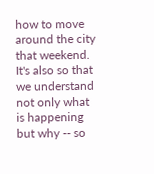how to move around the city that weekend. It's also so that we understand not only what is happening but why -- so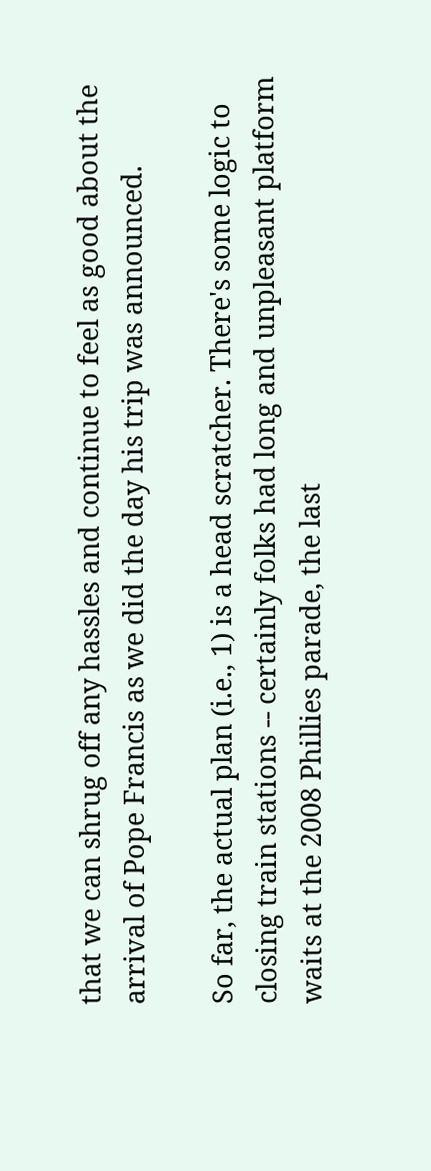that we can shrug off any hassles and continue to feel as good about the arrival of Pope Francis as we did the day his trip was announced.

So far, the actual plan (i.e., 1) is a head scratcher. There's some logic to closing train stations -- certainly folks had long and unpleasant platform waits at the 2008 Phillies parade, the last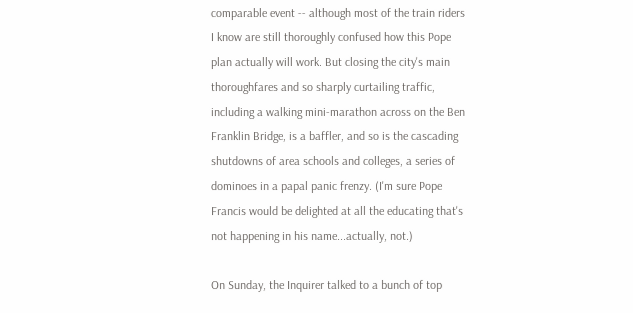comparable event -- although most of the train riders I know are still thoroughly confused how this Pope plan actually will work. But closing the city's main thoroughfares and so sharply curtailing traffic, including a walking mini-marathon across on the Ben Franklin Bridge, is a baffler, and so is the cascading shutdowns of area schools and colleges, a series of dominoes in a papal panic frenzy. (I'm sure Pope Francis would be delighted at all the educating that's not happening in his name...actually, not.)

On Sunday, the Inquirer talked to a bunch of top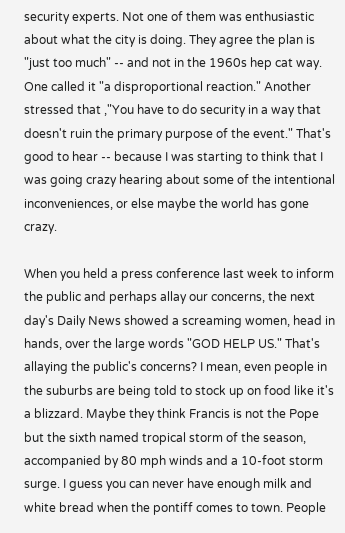security experts. Not one of them was enthusiastic about what the city is doing. They agree the plan is "just too much" -- and not in the 1960s hep cat way. One called it "a disproportional reaction." Another stressed that ,"You have to do security in a way that doesn't ruin the primary purpose of the event." That's good to hear -- because I was starting to think that I was going crazy hearing about some of the intentional inconveniences, or else maybe the world has gone crazy.

When you held a press conference last week to inform the public and perhaps allay our concerns, the next day's Daily News showed a screaming women, head in hands, over the large words "GOD HELP US." That's allaying the public's concerns? I mean, even people in the suburbs are being told to stock up on food like it's a blizzard. Maybe they think Francis is not the Pope but the sixth named tropical storm of the season, accompanied by 80 mph winds and a 10-foot storm surge. I guess you can never have enough milk and white bread when the pontiff comes to town. People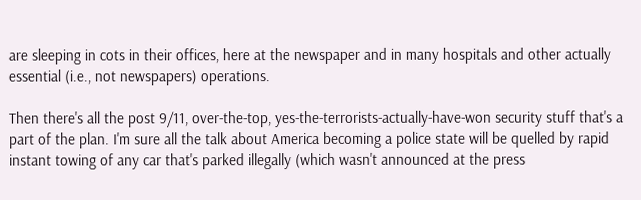are sleeping in cots in their offices, here at the newspaper and in many hospitals and other actually essential (i.e., not newspapers) operations.

Then there's all the post 9/11, over-the-top, yes-the-terrorists-actually-have-won security stuff that's a part of the plan. I'm sure all the talk about America becoming a police state will be quelled by rapid instant towing of any car that's parked illegally (which wasn't announced at the press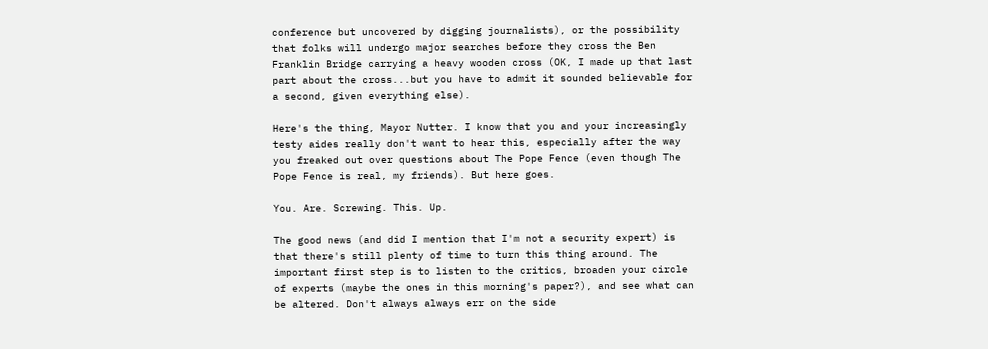conference but uncovered by digging journalists), or the possibility that folks will undergo major searches before they cross the Ben Franklin Bridge carrying a heavy wooden cross (OK, I made up that last part about the cross...but you have to admit it sounded believable for a second, given everything else).

Here's the thing, Mayor Nutter. I know that you and your increasingly testy aides really don't want to hear this, especially after the way you freaked out over questions about The Pope Fence (even though The Pope Fence is real, my friends). But here goes.

You. Are. Screwing. This. Up.

The good news (and did I mention that I'm not a security expert) is that there's still plenty of time to turn this thing around. The important first step is to listen to the critics, broaden your circle of experts (maybe the ones in this morning's paper?), and see what can be altered. Don't always always err on the side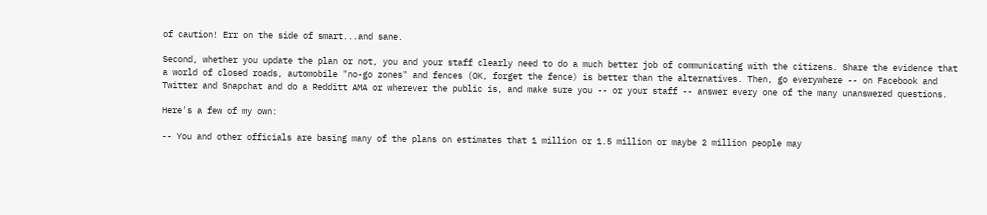of caution! Err on the side of smart...and sane.

Second, whether you update the plan or not, you and your staff clearly need to do a much better job of communicating with the citizens. Share the evidence that a world of closed roads, automobile "no-go zones" and fences (OK, forget the fence) is better than the alternatives. Then, go everywhere -- on Facebook and Twitter and Snapchat and do a Redditt AMA or wherever the public is, and make sure you -- or your staff -- answer every one of the many unanswered questions.

Here's a few of my own:

-- You and other officials are basing many of the plans on estimates that 1 million or 1.5 million or maybe 2 million people may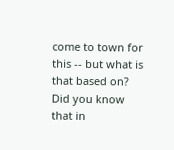come to town for this -- but what is that based on? Did you know that in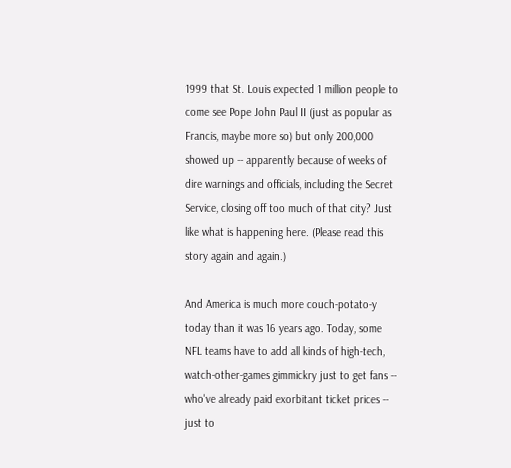1999 that St. Louis expected 1 million people to come see Pope John Paul II (just as popular as Francis, maybe more so) but only 200,000 showed up -- apparently because of weeks of dire warnings and officials, including the Secret Service, closing off too much of that city? Just like what is happening here. (Please read this story again and again.)

And America is much more couch-potato-y today than it was 16 years ago. Today, some NFL teams have to add all kinds of high-tech, watch-other-games gimmickry just to get fans -- who've already paid exorbitant ticket prices -- just to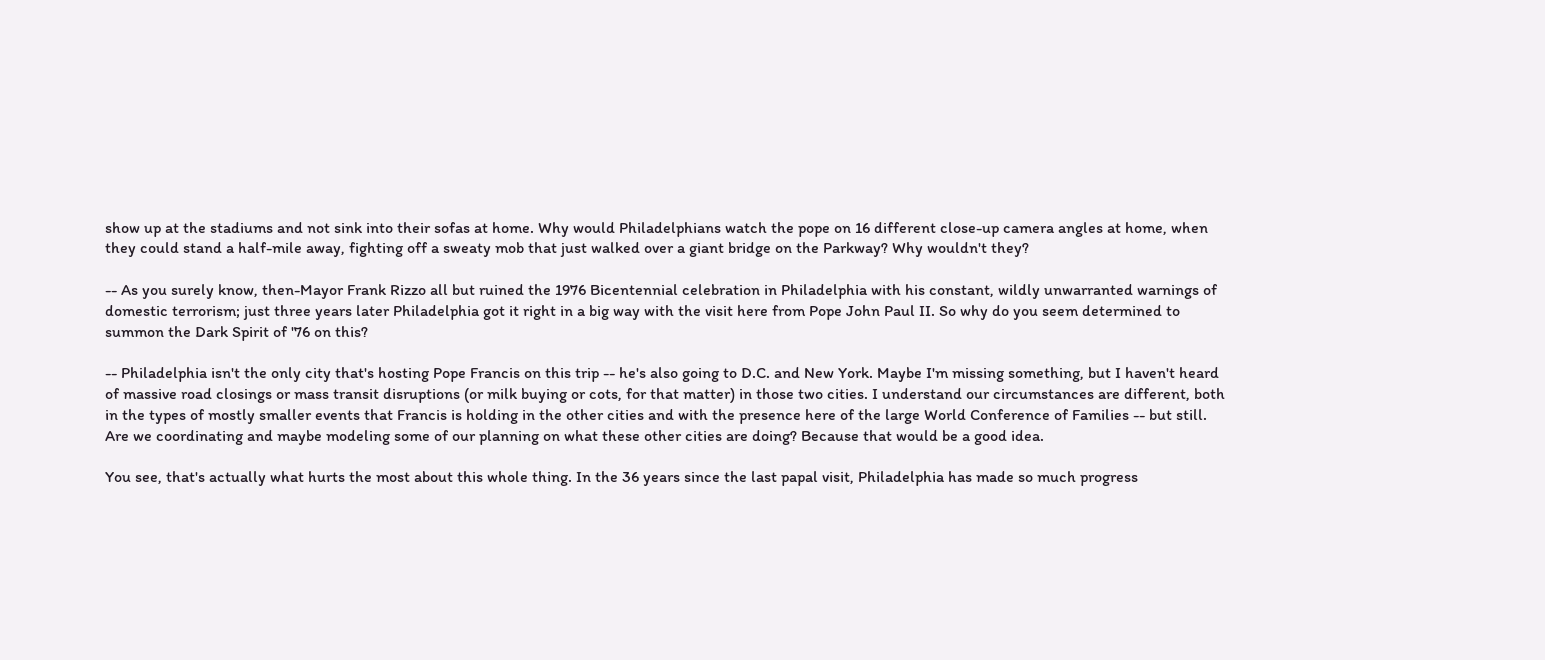show up at the stadiums and not sink into their sofas at home. Why would Philadelphians watch the pope on 16 different close-up camera angles at home, when they could stand a half-mile away, fighting off a sweaty mob that just walked over a giant bridge on the Parkway? Why wouldn't they?

-- As you surely know, then-Mayor Frank Rizzo all but ruined the 1976 Bicentennial celebration in Philadelphia with his constant, wildly unwarranted warnings of domestic terrorism; just three years later Philadelphia got it right in a big way with the visit here from Pope John Paul II. So why do you seem determined to summon the Dark Spirit of '76 on this?

-- Philadelphia isn't the only city that's hosting Pope Francis on this trip -- he's also going to D.C. and New York. Maybe I'm missing something, but I haven't heard of massive road closings or mass transit disruptions (or milk buying or cots, for that matter) in those two cities. I understand our circumstances are different, both in the types of mostly smaller events that Francis is holding in the other cities and with the presence here of the large World Conference of Families -- but still. Are we coordinating and maybe modeling some of our planning on what these other cities are doing? Because that would be a good idea.

You see, that's actually what hurts the most about this whole thing. In the 36 years since the last papal visit, Philadelphia has made so much progress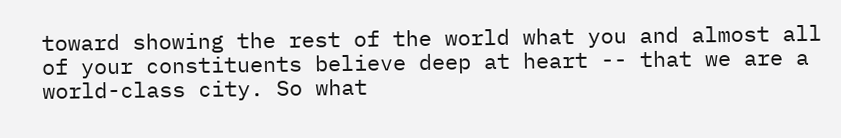toward showing the rest of the world what you and almost all of your constituents believe deep at heart -- that we are a world-class city. So what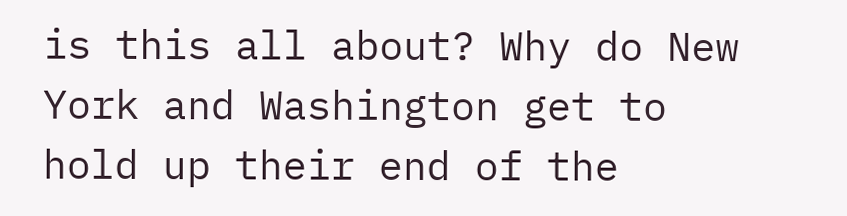is this all about? Why do New York and Washington get to hold up their end of the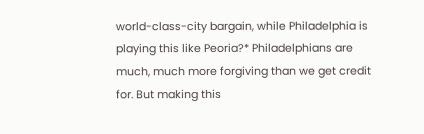world-class-city bargain, while Philadelphia is playing this like Peoria?* Philadelphians are much, much more forgiving than we get credit for. But making this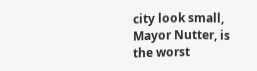city look small, Mayor Nutter, is the worst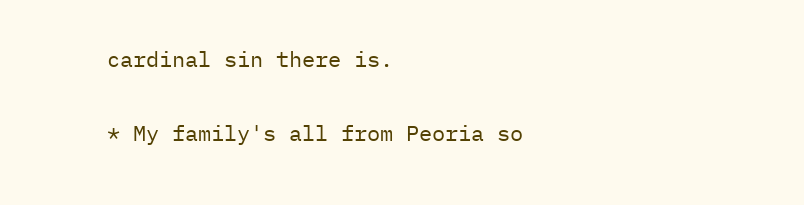cardinal sin there is.

* My family's all from Peoria so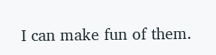I can make fun of them.